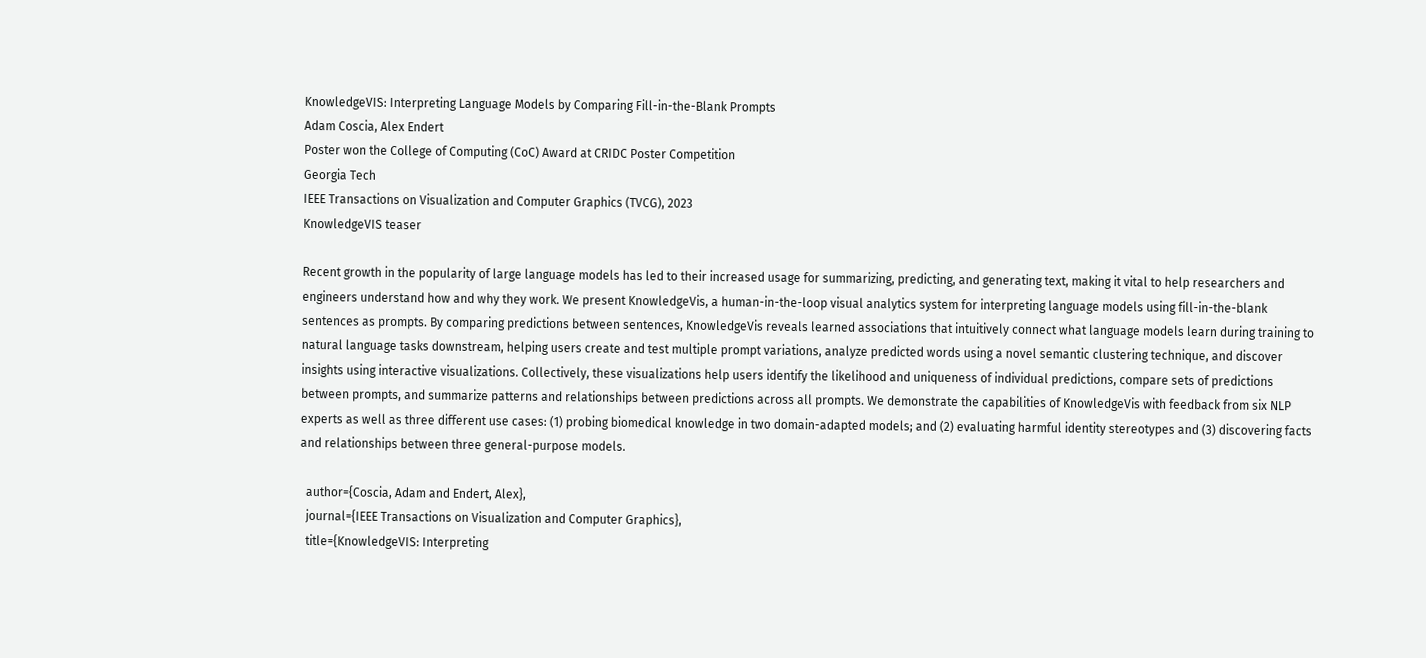KnowledgeVIS: Interpreting Language Models by Comparing Fill-in-the-Blank Prompts
Adam Coscia, Alex Endert
Poster won the College of Computing (CoC) Award at CRIDC Poster Competition
Georgia Tech
IEEE Transactions on Visualization and Computer Graphics (TVCG), 2023
KnowledgeVIS teaser

Recent growth in the popularity of large language models has led to their increased usage for summarizing, predicting, and generating text, making it vital to help researchers and engineers understand how and why they work. We present KnowledgeVis, a human-in-the-loop visual analytics system for interpreting language models using fill-in-the-blank sentences as prompts. By comparing predictions between sentences, KnowledgeVis reveals learned associations that intuitively connect what language models learn during training to natural language tasks downstream, helping users create and test multiple prompt variations, analyze predicted words using a novel semantic clustering technique, and discover insights using interactive visualizations. Collectively, these visualizations help users identify the likelihood and uniqueness of individual predictions, compare sets of predictions between prompts, and summarize patterns and relationships between predictions across all prompts. We demonstrate the capabilities of KnowledgeVis with feedback from six NLP experts as well as three different use cases: (1) probing biomedical knowledge in two domain-adapted models; and (2) evaluating harmful identity stereotypes and (3) discovering facts and relationships between three general-purpose models.

  author={Coscia, Adam and Endert, Alex},
  journal={IEEE Transactions on Visualization and Computer Graphics},
  title={KnowledgeVIS: Interpreting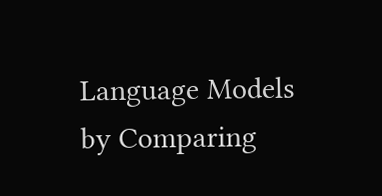Language Models by Comparing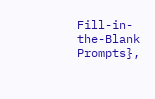Fill-in-the-Blank Prompts},